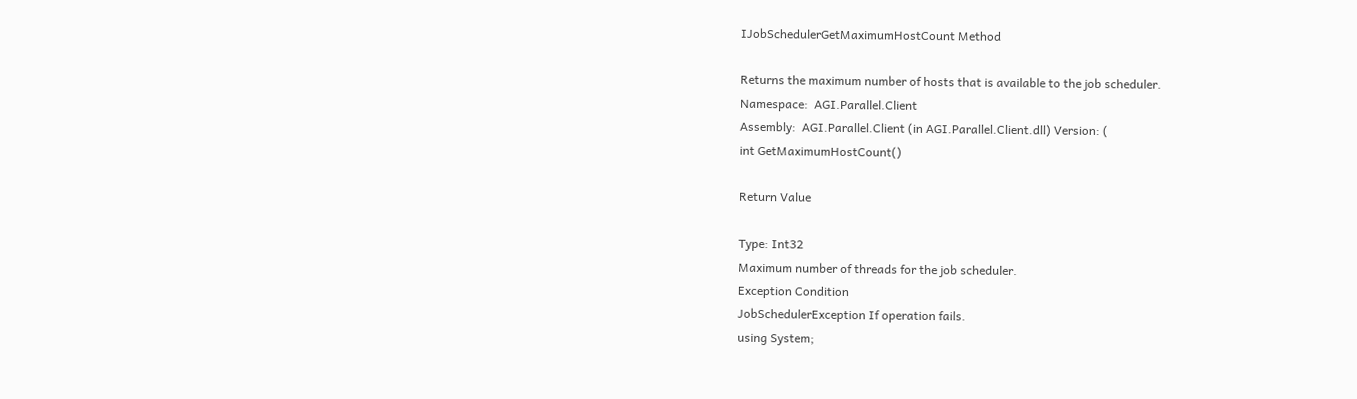IJobSchedulerGetMaximumHostCount Method

Returns the maximum number of hosts that is available to the job scheduler.
Namespace:  AGI.Parallel.Client
Assembly:  AGI.Parallel.Client (in AGI.Parallel.Client.dll) Version: (
int GetMaximumHostCount()

Return Value

Type: Int32
Maximum number of threads for the job scheduler.
Exception Condition
JobSchedulerException If operation fails.
using System;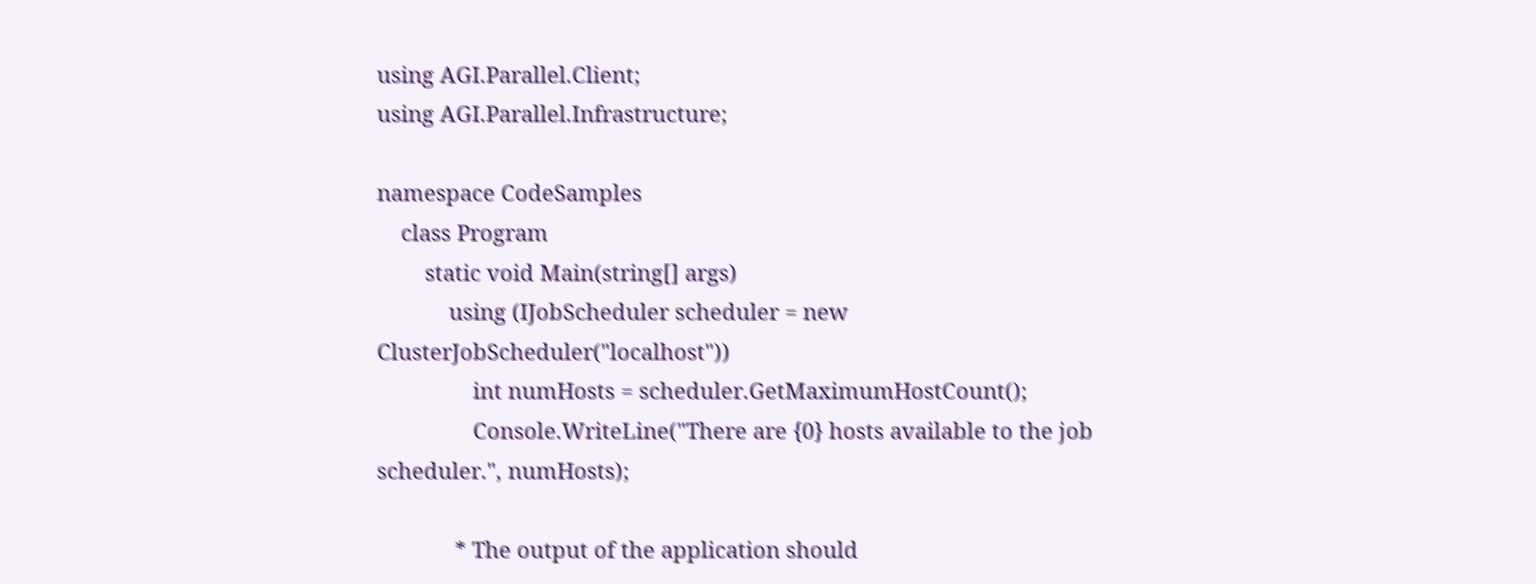using AGI.Parallel.Client;
using AGI.Parallel.Infrastructure;

namespace CodeSamples
    class Program
        static void Main(string[] args)
            using (IJobScheduler scheduler = new ClusterJobScheduler("localhost"))
                int numHosts = scheduler.GetMaximumHostCount();
                Console.WriteLine("There are {0} hosts available to the job scheduler.", numHosts);

             * The output of the application should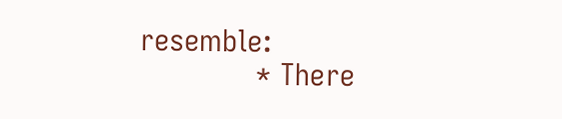resemble:
             * There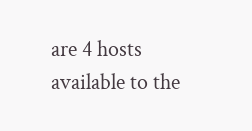are 4 hosts available to the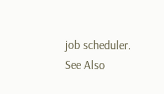job scheduler.
See Also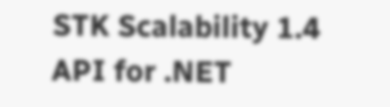STK Scalability 1.4 API for .NET